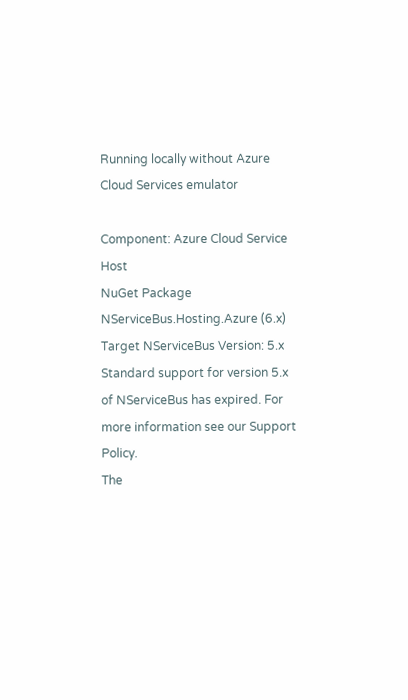Running locally without Azure Cloud Services emulator

Component: Azure Cloud Service Host
NuGet Package NServiceBus.Hosting.Azure (6.x)
Target NServiceBus Version: 5.x
Standard support for version 5.x of NServiceBus has expired. For more information see our Support Policy.
The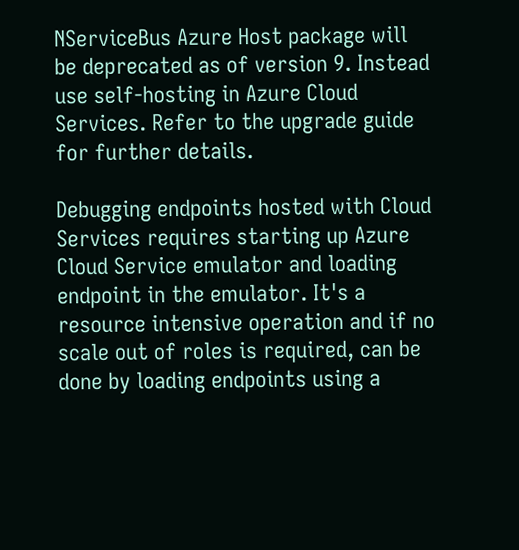NServiceBus Azure Host package will be deprecated as of version 9. Instead use self-hosting in Azure Cloud Services. Refer to the upgrade guide for further details.

Debugging endpoints hosted with Cloud Services requires starting up Azure Cloud Service emulator and loading endpoint in the emulator. It's a resource intensive operation and if no scale out of roles is required, can be done by loading endpoints using a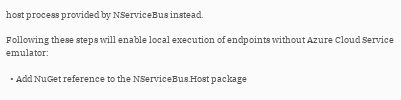host process provided by NServiceBus instead.

Following these steps will enable local execution of endpoints without Azure Cloud Service emulator:

  • Add NuGet reference to the NServiceBus.Host package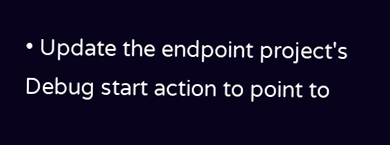• Update the endpoint project's Debug start action to point to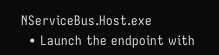NServiceBus.Host.exe
  • Launch the endpoint with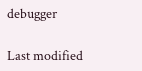debugger

Last modified